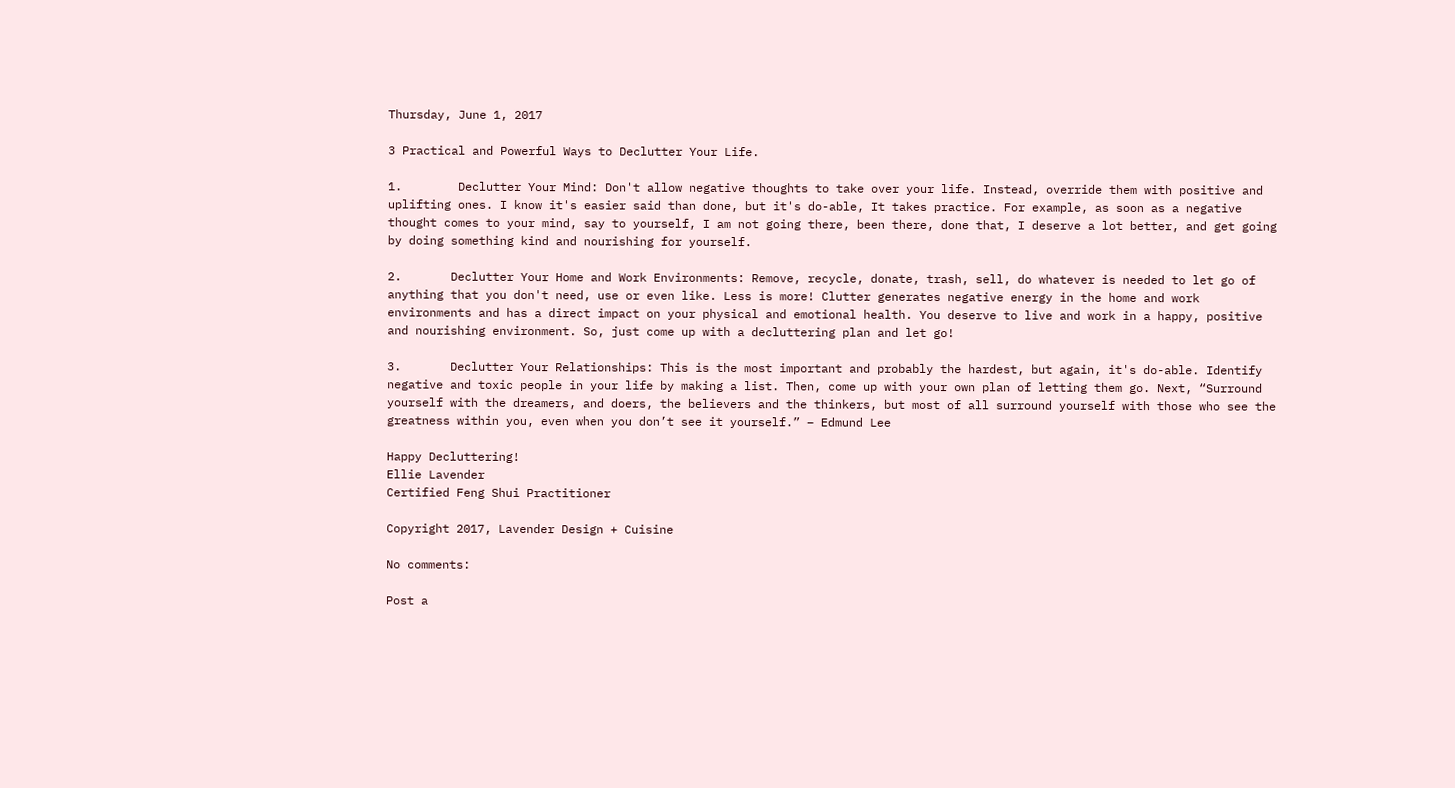Thursday, June 1, 2017

3 Practical and Powerful Ways to Declutter Your Life.

1.        Declutter Your Mind: Don't allow negative thoughts to take over your life. Instead, override them with positive and uplifting ones. I know it's easier said than done, but it's do-able, It takes practice. For example, as soon as a negative thought comes to your mind, say to yourself, I am not going there, been there, done that, I deserve a lot better, and get going by doing something kind and nourishing for yourself.

2.       Declutter Your Home and Work Environments: Remove, recycle, donate, trash, sell, do whatever is needed to let go of anything that you don't need, use or even like. Less is more! Clutter generates negative energy in the home and work environments and has a direct impact on your physical and emotional health. You deserve to live and work in a happy, positive and nourishing environment. So, just come up with a decluttering plan and let go!

3.       Declutter Your Relationships: This is the most important and probably the hardest, but again, it's do-able. Identify negative and toxic people in your life by making a list. Then, come up with your own plan of letting them go. Next, “Surround yourself with the dreamers, and doers, the believers and the thinkers, but most of all surround yourself with those who see the greatness within you, even when you don’t see it yourself.” – Edmund Lee

Happy Decluttering!
Ellie Lavender
Certified Feng Shui Practitioner

Copyright 2017, Lavender Design + Cuisine

No comments:

Post a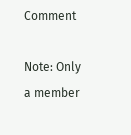Comment

Note: Only a member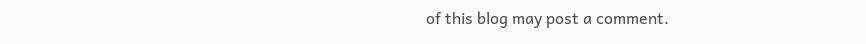of this blog may post a comment.